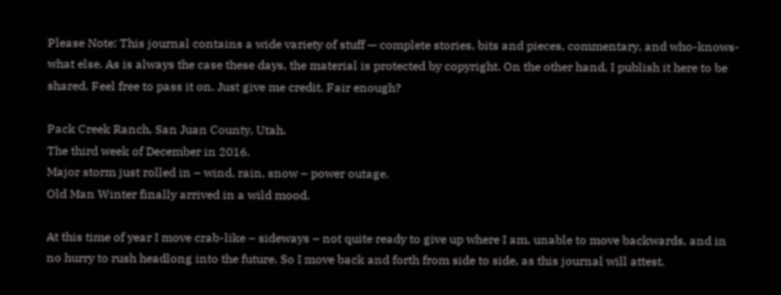Please Note: This journal contains a wide variety of stuff — complete stories, bits and pieces, commentary, and who-knows-what else. As is always the case these days, the material is protected by copyright. On the other hand, I publish it here to be shared. Feel free to pass it on. Just give me credit. Fair enough?

Pack Creek Ranch, San Juan County, Utah.
The third week of December in 2016.
Major storm just rolled in – wind, rain, snow – power outage.
Old Man Winter finally arrived in a wild mood.

At this time of year I move crab-like – sideways – not quite ready to give up where I am, unable to move backwards, and in no hurry to rush headlong into the future. So I move back and forth from side to side, as this journal will attest.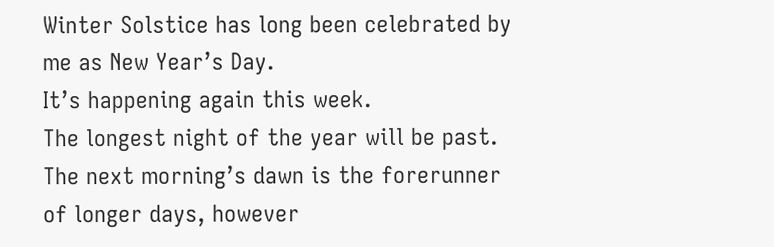Winter Solstice has long been celebrated by me as New Year’s Day.
It’s happening again this week.
The longest night of the year will be past.
The next morning’s dawn is the forerunner of longer days, however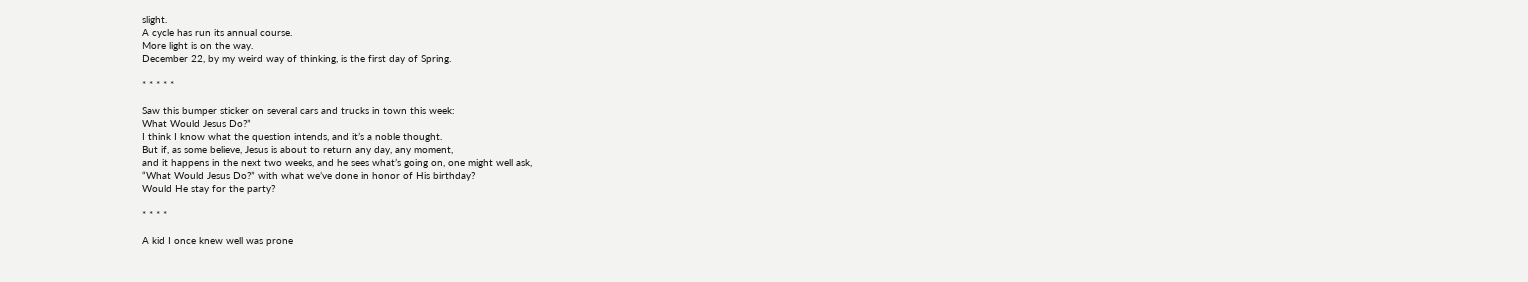slight.
A cycle has run its annual course.
More light is on the way.
December 22, by my weird way of thinking, is the first day of Spring.

* * * * *

Saw this bumper sticker on several cars and trucks in town this week:
What Would Jesus Do?”
I think I know what the question intends, and it’s a noble thought.
But if, as some believe, Jesus is about to return any day, any moment,
and it happens in the next two weeks, and he sees what’s going on, one might well ask,
“What Would Jesus Do?” with what we’ve done in honor of His birthday?
Would He stay for the party?

* * * *

A kid I once knew well was prone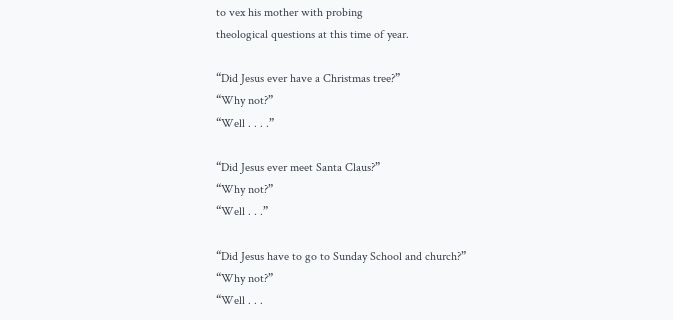to vex his mother with probing
theological questions at this time of year.

“Did Jesus ever have a Christmas tree?”
“Why not?”
“Well . . . .”

“Did Jesus ever meet Santa Claus?”
“Why not?”
“Well . . .”

“Did Jesus have to go to Sunday School and church?”
“Why not?”
“Well . . .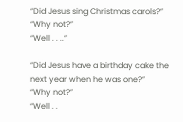“Did Jesus sing Christmas carols?”
“Why not?”
“Well . . ..”

“Did Jesus have a birthday cake the next year when he was one?”
“Why not?”
“Well . .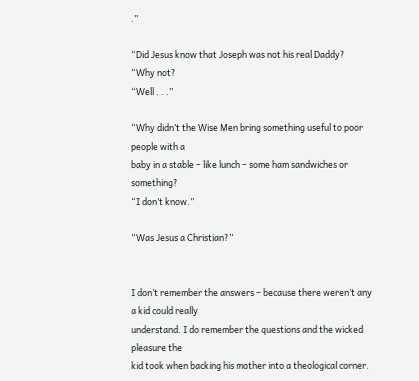.”

“Did Jesus know that Joseph was not his real Daddy?
“Why not?
“Well . . .”

“Why didn’t the Wise Men bring something useful to poor people with a
baby in a stable – like lunch – some ham sandwiches or something?
“I don’t know.”

“Was Jesus a Christian?”


I don’t remember the answers – because there weren’t any a kid could really
understand. I do remember the questions and the wicked pleasure the
kid took when backing his mother into a theological corner.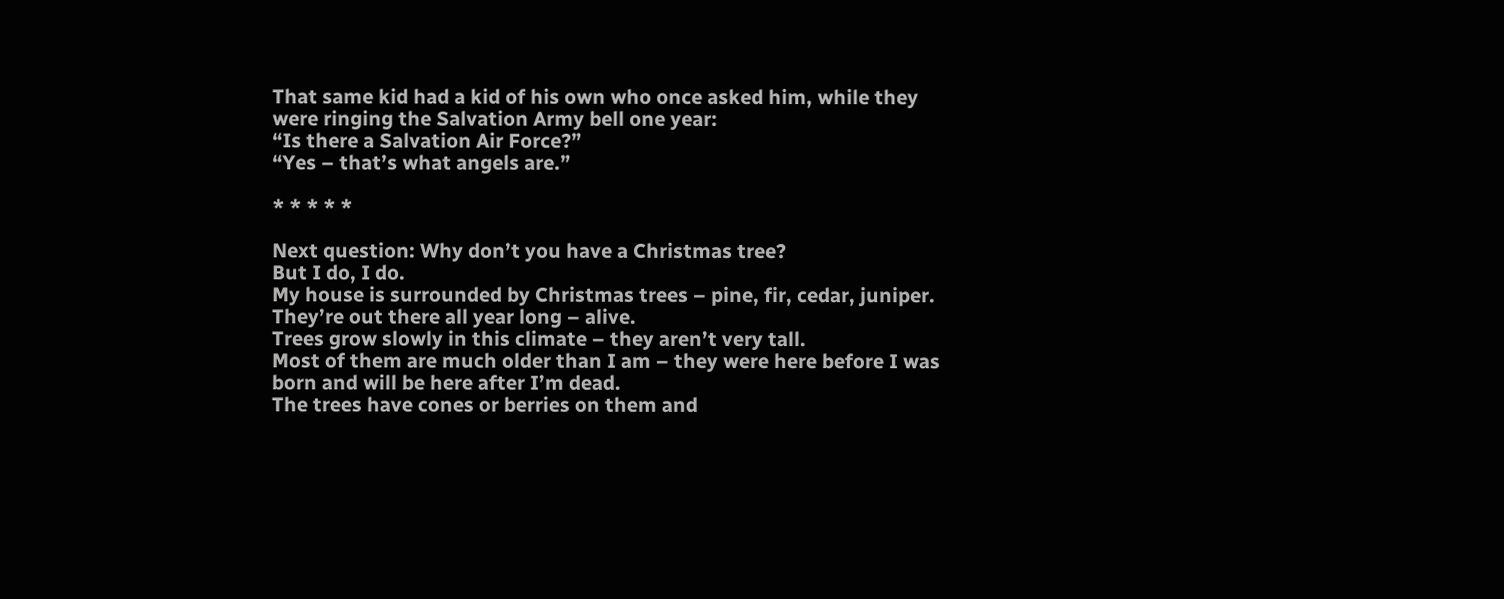That same kid had a kid of his own who once asked him, while they were ringing the Salvation Army bell one year:
“Is there a Salvation Air Force?”
“Yes – that’s what angels are.”

* * * * *

Next question: Why don’t you have a Christmas tree?
But I do, I do.
My house is surrounded by Christmas trees – pine, fir, cedar, juniper.
They’re out there all year long – alive.
Trees grow slowly in this climate – they aren’t very tall.
Most of them are much older than I am – they were here before I was born and will be here after I’m dead.
The trees have cones or berries on them and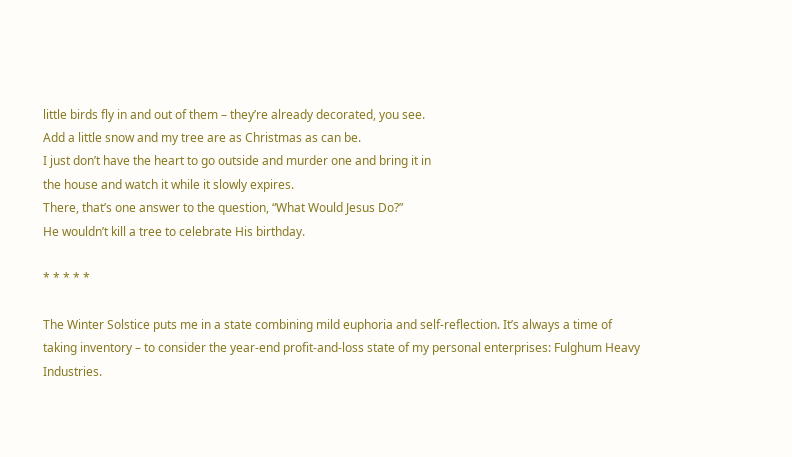little birds fly in and out of them – they’re already decorated, you see.
Add a little snow and my tree are as Christmas as can be.
I just don’t have the heart to go outside and murder one and bring it in
the house and watch it while it slowly expires.
There, that’s one answer to the question, “What Would Jesus Do?”
He wouldn’t kill a tree to celebrate His birthday.

* * * * *

The Winter Solstice puts me in a state combining mild euphoria and self-reflection. It’s always a time of taking inventory – to consider the year-end profit-and-loss state of my personal enterprises: Fulghum Heavy Industries.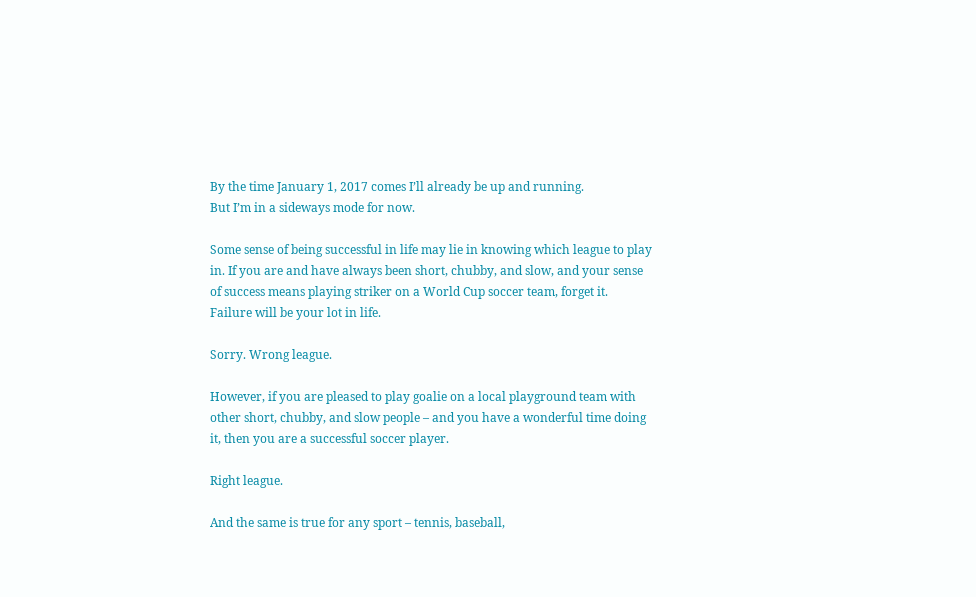By the time January 1, 2017 comes I’ll already be up and running.
But I’m in a sideways mode for now.

Some sense of being successful in life may lie in knowing which league to play in. If you are and have always been short, chubby, and slow, and your sense of success means playing striker on a World Cup soccer team, forget it.
Failure will be your lot in life.

Sorry. Wrong league.

However, if you are pleased to play goalie on a local playground team with other short, chubby, and slow people – and you have a wonderful time doing it, then you are a successful soccer player.

Right league.

And the same is true for any sport – tennis, baseball,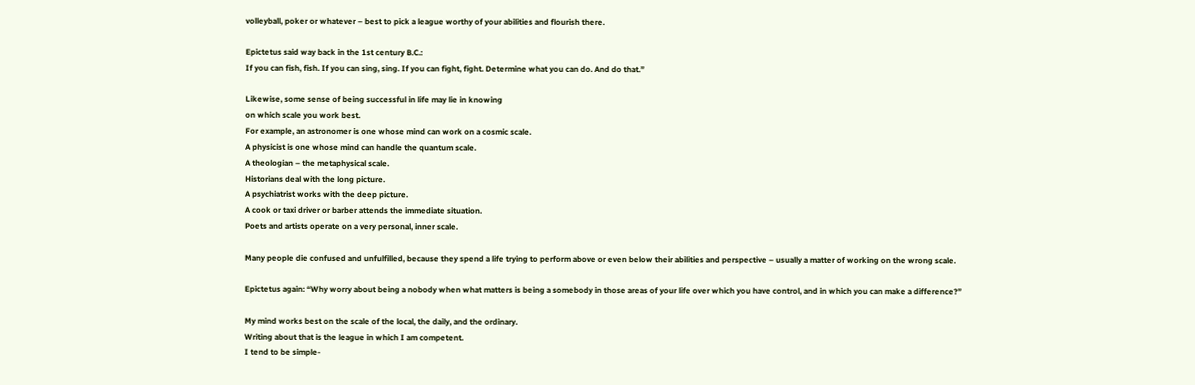volleyball, poker or whatever – best to pick a league worthy of your abilities and flourish there.

Epictetus said way back in the 1st century B.C.:
If you can fish, fish. If you can sing, sing. If you can fight, fight. Determine what you can do. And do that.”

Likewise, some sense of being successful in life may lie in knowing
on which scale you work best.
For example, an astronomer is one whose mind can work on a cosmic scale.
A physicist is one whose mind can handle the quantum scale.
A theologian – the metaphysical scale.
Historians deal with the long picture.
A psychiatrist works with the deep picture.
A cook or taxi driver or barber attends the immediate situation.
Poets and artists operate on a very personal, inner scale.

Many people die confused and unfulfilled, because they spend a life trying to perform above or even below their abilities and perspective – usually a matter of working on the wrong scale.

Epictetus again: “Why worry about being a nobody when what matters is being a somebody in those areas of your life over which you have control, and in which you can make a difference?”

My mind works best on the scale of the local, the daily, and the ordinary.
Writing about that is the league in which I am competent.
I tend to be simple-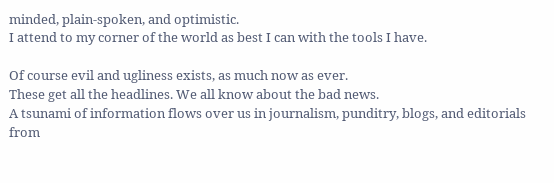minded, plain-spoken, and optimistic.
I attend to my corner of the world as best I can with the tools I have.

Of course evil and ugliness exists, as much now as ever.
These get all the headlines. We all know about the bad news.
A tsunami of information flows over us in journalism, punditry, blogs, and editorials from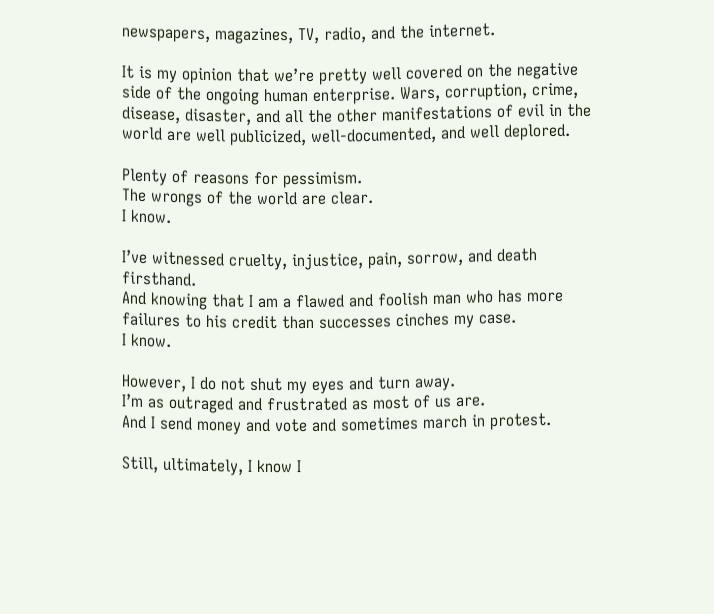newspapers, magazines, TV, radio, and the internet.

It is my opinion that we’re pretty well covered on the negative side of the ongoing human enterprise. Wars, corruption, crime, disease, disaster, and all the other manifestations of evil in the world are well publicized, well-documented, and well deplored.

Plenty of reasons for pessimism.
The wrongs of the world are clear.
I know.

I’ve witnessed cruelty, injustice, pain, sorrow, and death firsthand.
And knowing that I am a flawed and foolish man who has more failures to his credit than successes cinches my case.
I know.

However, I do not shut my eyes and turn away.
I’m as outraged and frustrated as most of us are.
And I send money and vote and sometimes march in protest.

Still, ultimately, I know I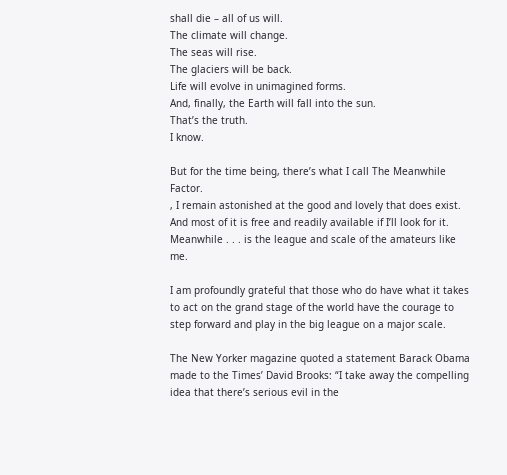shall die – all of us will.
The climate will change.
The seas will rise.
The glaciers will be back.
Life will evolve in unimagined forms.
And, finally, the Earth will fall into the sun.
That’s the truth.
I know.

But for the time being, there’s what I call The Meanwhile Factor.
, I remain astonished at the good and lovely that does exist.
And most of it is free and readily available if I’ll look for it.
Meanwhile . . . is the league and scale of the amateurs like me.

I am profoundly grateful that those who do have what it takes to act on the grand stage of the world have the courage to step forward and play in the big league on a major scale.

The New Yorker magazine quoted a statement Barack Obama made to the Times’ David Brooks: “I take away the compelling idea that there’s serious evil in the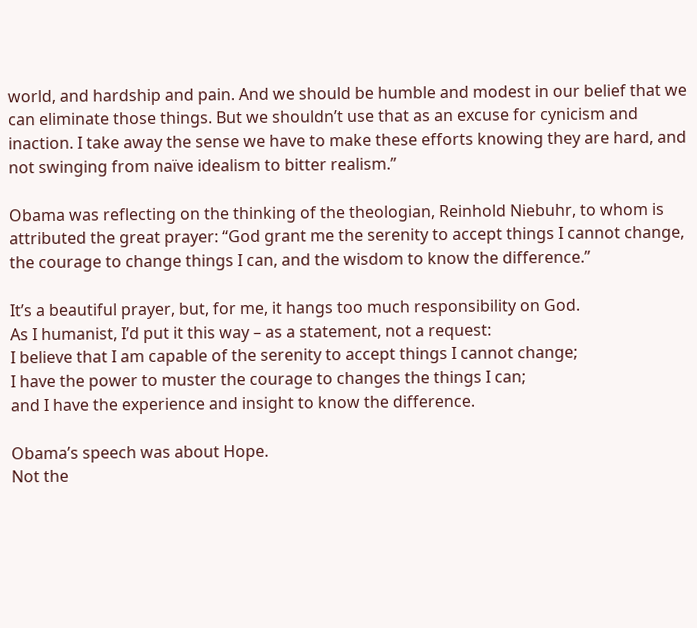world, and hardship and pain. And we should be humble and modest in our belief that we can eliminate those things. But we shouldn’t use that as an excuse for cynicism and inaction. I take away the sense we have to make these efforts knowing they are hard, and not swinging from naïve idealism to bitter realism.”

Obama was reflecting on the thinking of the theologian, Reinhold Niebuhr, to whom is attributed the great prayer: “God grant me the serenity to accept things I cannot change, the courage to change things I can, and the wisdom to know the difference.”

It’s a beautiful prayer, but, for me, it hangs too much responsibility on God.
As I humanist, I’d put it this way – as a statement, not a request:
I believe that I am capable of the serenity to accept things I cannot change;
I have the power to muster the courage to changes the things I can;
and I have the experience and insight to know the difference.

Obama’s speech was about Hope.
Not the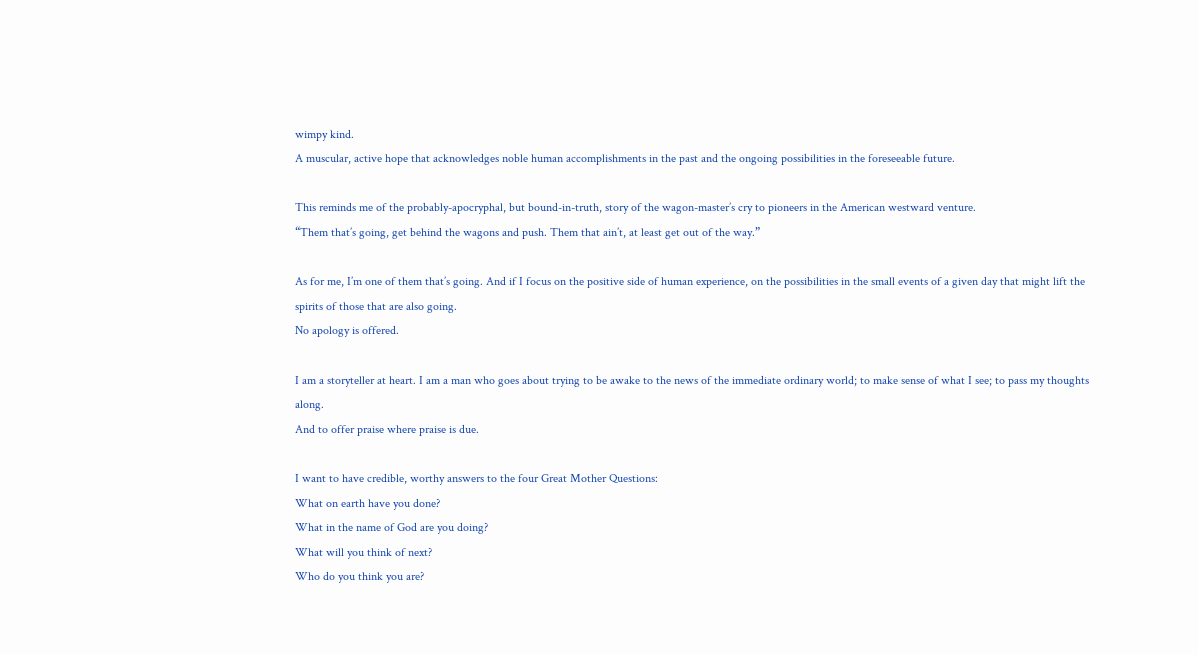wimpy kind.
A muscular, active hope that acknowledges noble human accomplishments in the past and the ongoing possibilities in the foreseeable future.

This reminds me of the probably-apocryphal, but bound-in-truth, story of the wagon-master’s cry to pioneers in the American westward venture.
“Them that’s going, get behind the wagons and push. Them that ain’t, at least get out of the way.”

As for me, I’m one of them that’s going. And if I focus on the positive side of human experience, on the possibilities in the small events of a given day that might lift the spirits of those that are also going.
No apology is offered.

I am a storyteller at heart. I am a man who goes about trying to be awake to the news of the immediate ordinary world; to make sense of what I see; to pass my thoughts along.
And to offer praise where praise is due.

I want to have credible, worthy answers to the four Great Mother Questions:
What on earth have you done?
What in the name of God are you doing?
What will you think of next?
Who do you think you are?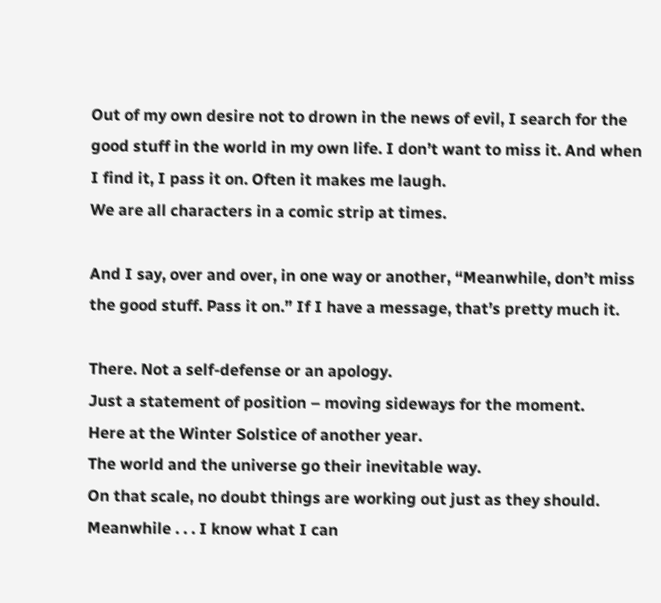Out of my own desire not to drown in the news of evil, I search for the good stuff in the world in my own life. I don’t want to miss it. And when I find it, I pass it on. Often it makes me laugh.
We are all characters in a comic strip at times.

And I say, over and over, in one way or another, “Meanwhile, don’t miss the good stuff. Pass it on.” If I have a message, that’s pretty much it.

There. Not a self-defense or an apology.
Just a statement of position – moving sideways for the moment.
Here at the Winter Solstice of another year.
The world and the universe go their inevitable way.
On that scale, no doubt things are working out just as they should.
Meanwhile . . . I know what I can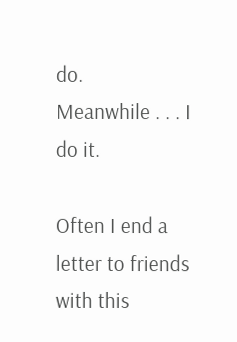do.
Meanwhile . . . I do it.

Often I end a letter to friends with this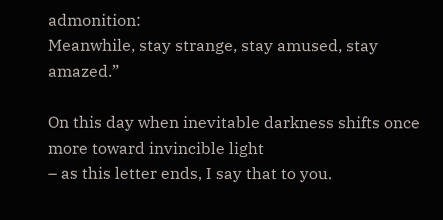admonition:
Meanwhile, stay strange, stay amused, stay amazed.”

On this day when inevitable darkness shifts once more toward invincible light
– as this letter ends, I say that to you.